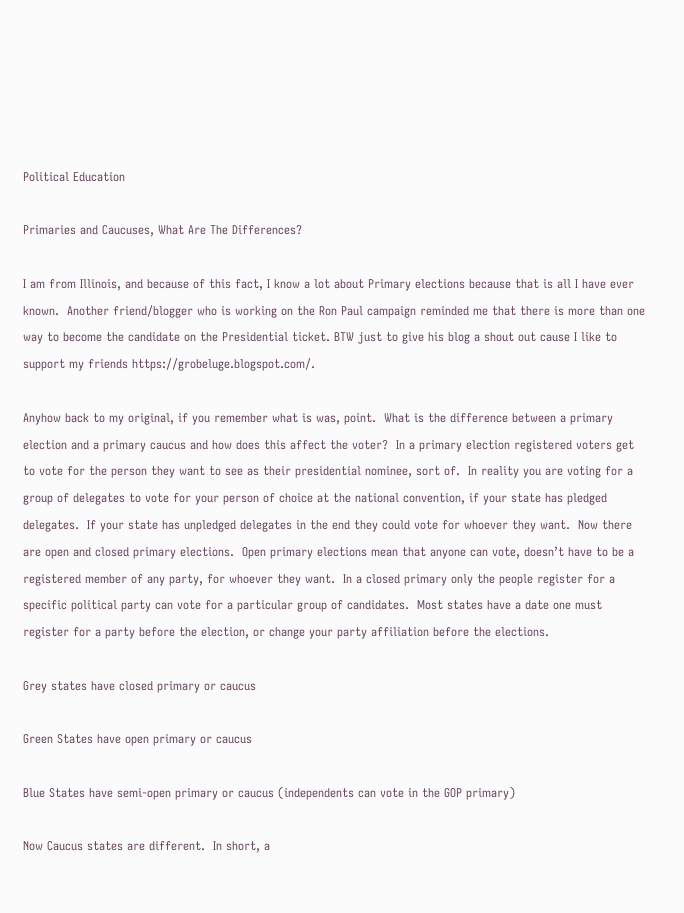Political Education

Primaries and Caucuses, What Are The Differences?

I am from Illinois, and because of this fact, I know a lot about Primary elections because that is all I have ever known.  Another friend/blogger who is working on the Ron Paul campaign reminded me that there is more than one way to become the candidate on the Presidential ticket. BTW just to give his blog a shout out cause I like to support my friends https://grobeluge.blogspot.com/.

Anyhow back to my original, if you remember what is was, point.  What is the difference between a primary election and a primary caucus and how does this affect the voter?  In a primary election registered voters get to vote for the person they want to see as their presidential nominee, sort of.  In reality you are voting for a group of delegates to vote for your person of choice at the national convention, if your state has pledged delegates.  If your state has unpledged delegates in the end they could vote for whoever they want.  Now there are open and closed primary elections.  Open primary elections mean that anyone can vote, doesn’t have to be a registered member of any party, for whoever they want.  In a closed primary only the people register for a specific political party can vote for a particular group of candidates.  Most states have a date one must register for a party before the election, or change your party affiliation before the elections.

Grey states have closed primary or caucus

Green States have open primary or caucus

Blue States have semi-open primary or caucus (independents can vote in the GOP primary)

Now Caucus states are different.  In short, a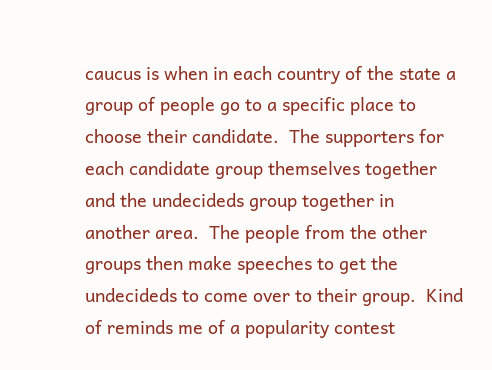caucus is when in each country of the state a group of people go to a specific place to choose their candidate.  The supporters for each candidate group themselves together and the undecideds group together in another area.  The people from the other groups then make speeches to get the undecideds to come over to their group.  Kind of reminds me of a popularity contest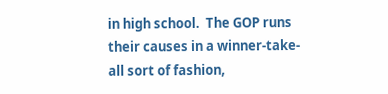in high school.  The GOP runs their causes in a winner-take-all sort of fashion,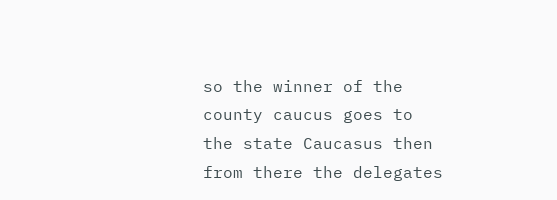so the winner of the county caucus goes to the state Caucasus then from there the delegates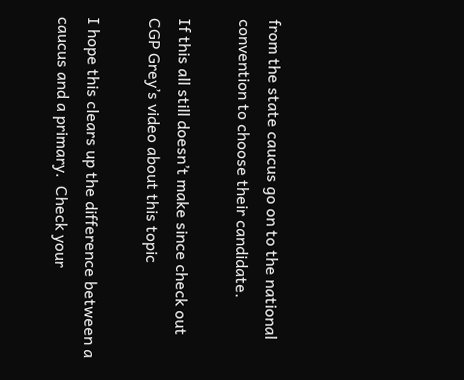from the state caucus go on to the national convention to choose their candidate.

If this all still doesn’t make since check out CGP Grey’s video about this topic

I hope this clears up the difference between a caucus and a primary.  Check your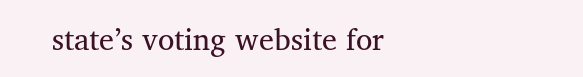state’s voting website for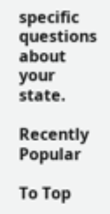specific questions about your state.

Recently Popular

To Top